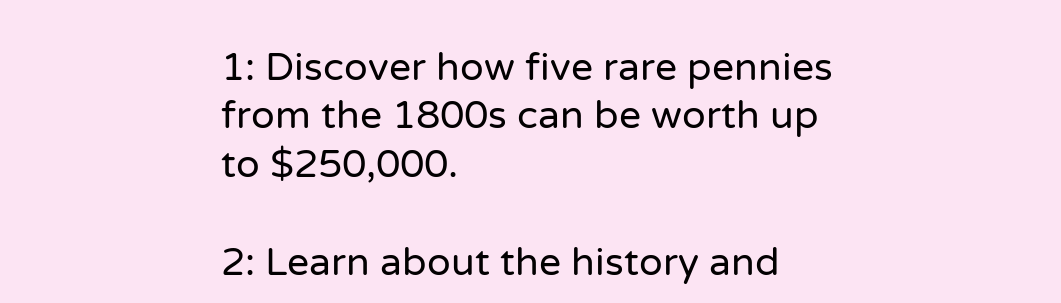1: Discover how five rare pennies from the 1800s can be worth up to $250,000.

2: Learn about the history and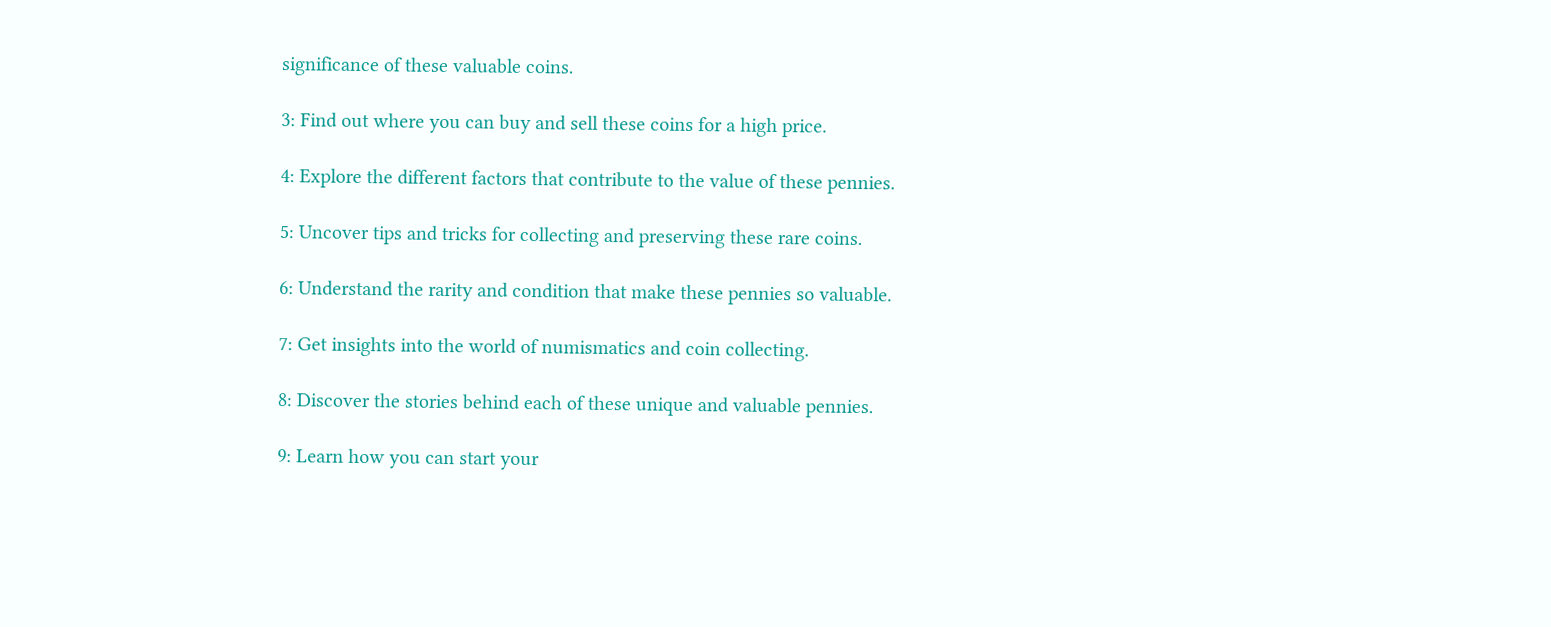significance of these valuable coins.

3: Find out where you can buy and sell these coins for a high price.

4: Explore the different factors that contribute to the value of these pennies.

5: Uncover tips and tricks for collecting and preserving these rare coins.

6: Understand the rarity and condition that make these pennies so valuable.

7: Get insights into the world of numismatics and coin collecting.

8: Discover the stories behind each of these unique and valuable pennies.

9: Learn how you can start your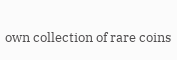own collection of rare coins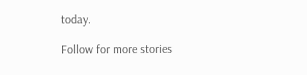today.

Follow for more stories